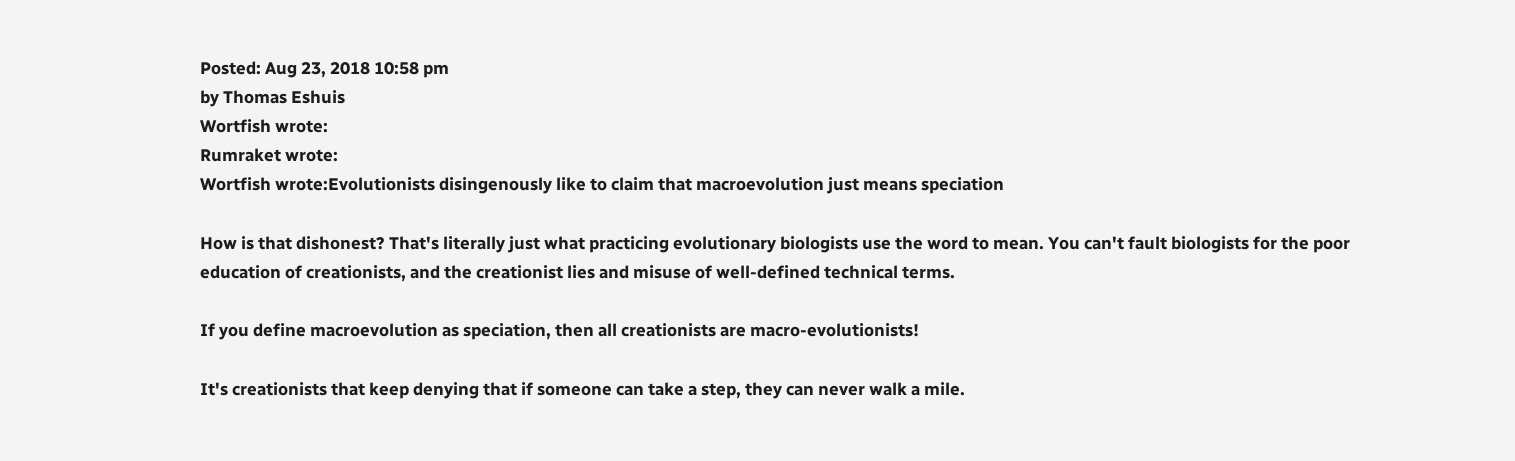Posted: Aug 23, 2018 10:58 pm
by Thomas Eshuis
Wortfish wrote:
Rumraket wrote:
Wortfish wrote:Evolutionists disingenously like to claim that macroevolution just means speciation

How is that dishonest? That's literally just what practicing evolutionary biologists use the word to mean. You can't fault biologists for the poor education of creationists, and the creationist lies and misuse of well-defined technical terms.

If you define macroevolution as speciation, then all creationists are macro-evolutionists!

It's creationists that keep denying that if someone can take a step, they can never walk a mile.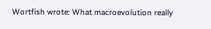Wortfish wrote: What macroevolution really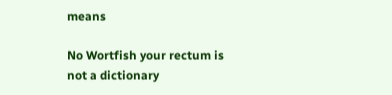means

No Wortfish your rectum is not a dictionary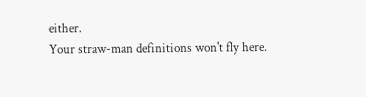either.
Your straw-man definitions won't fly here.